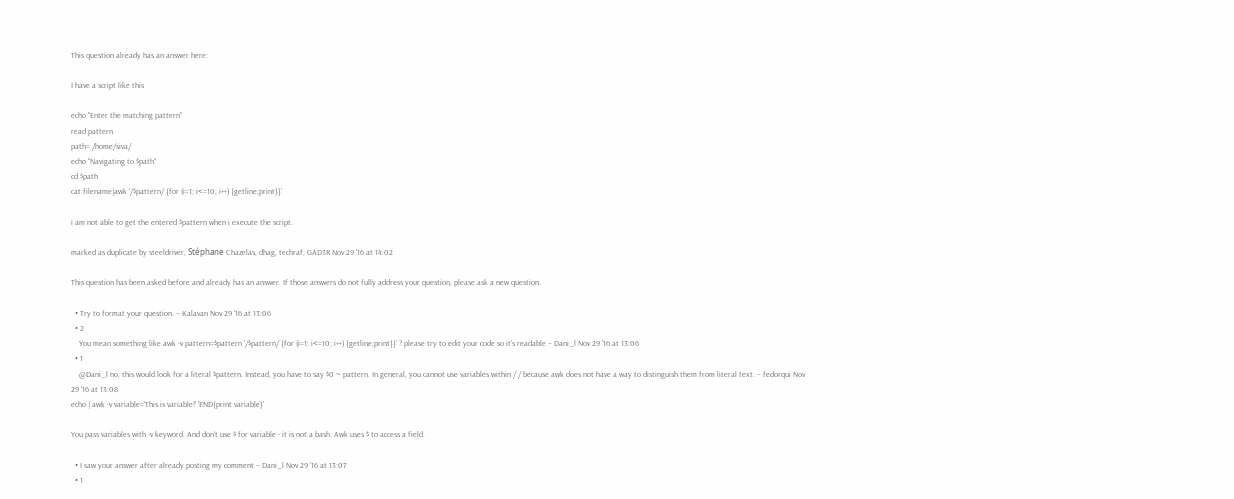This question already has an answer here:

I have a script like this

echo "Enter the matching pattern"
read pattern
path= /home/siva/
echo "Navigating to $path"
cd $path
cat filename|awk '/$pattern/ {for (i=1; i<=10; i++) {getline;print}}'

i am not able to get the entered $pattern when i execute the script.

marked as duplicate by steeldriver, Stéphane Chazelas, dhag, techraf, GAD3R Nov 29 '16 at 14:02

This question has been asked before and already has an answer. If those answers do not fully address your question, please ask a new question.

  • Try to format your question. – Kalavan Nov 29 '16 at 13:06
  • 2
    You mean something like awk -v pattern=$pattern '/$pattern/ {for (i=1; i<=10; i++) {getline;print}}' ? please try to edit your code so it's readable – Dani_l Nov 29 '16 at 13:06
  • 1
    @Dani_l no, this would look for a literal $pattern. Instead, you have to say $0 ~ pattern. In general, you cannot use variables within / / because awk does not have a way to distinguish them from literal text. – fedorqui Nov 29 '16 at 13:08
echo | awk -v variable='This is variable!' 'END{print variable}'

You pass variables with -v keyword. And don't use $ for variable - it is not a bash. Awk uses $ to access a field.

  • I saw your answer after already posting my comment – Dani_l Nov 29 '16 at 13:07
  • 1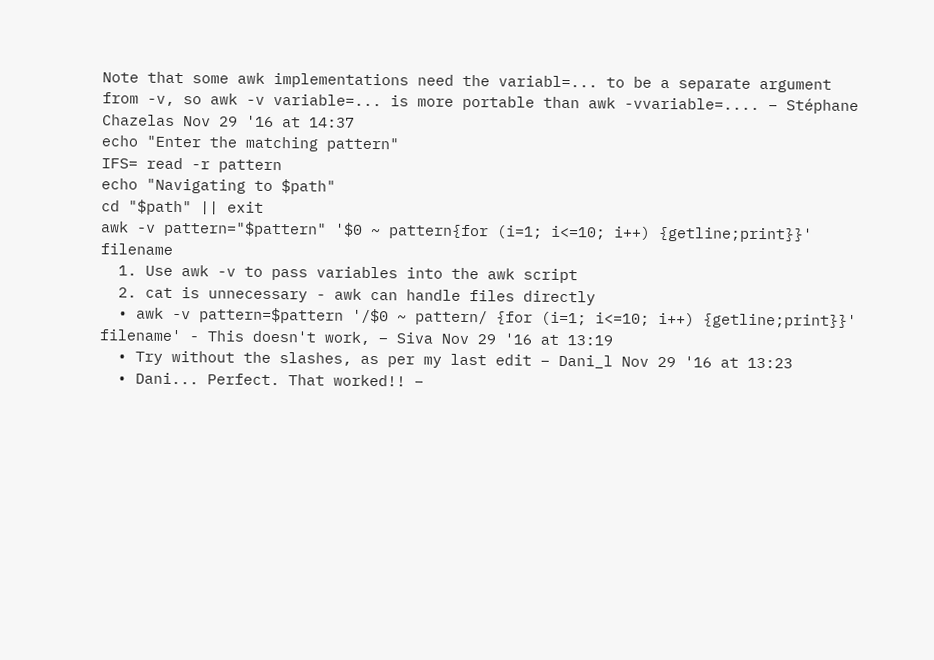Note that some awk implementations need the variabl=... to be a separate argument from -v, so awk -v variable=... is more portable than awk -vvariable=.... – Stéphane Chazelas Nov 29 '16 at 14:37
echo "Enter the matching pattern"
IFS= read -r pattern
echo "Navigating to $path"
cd "$path" || exit
awk -v pattern="$pattern" '$0 ~ pattern{for (i=1; i<=10; i++) {getline;print}}' filename
  1. Use awk -v to pass variables into the awk script
  2. cat is unnecessary - awk can handle files directly
  • awk -v pattern=$pattern '/$0 ~ pattern/ {for (i=1; i<=10; i++) {getline;print}}' filename' - This doesn't work, – Siva Nov 29 '16 at 13:19
  • Try without the slashes, as per my last edit – Dani_l Nov 29 '16 at 13:23
  • Dani... Perfect. That worked!! –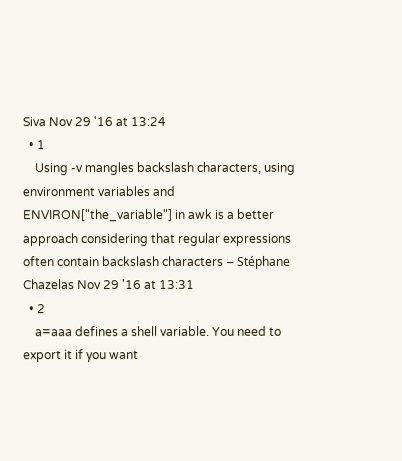Siva Nov 29 '16 at 13:24
  • 1
    Using -v mangles backslash characters, using environment variables and ENVIRON["the_variable"] in awk is a better approach considering that regular expressions often contain backslash characters – Stéphane Chazelas Nov 29 '16 at 13:31
  • 2
    a=aaa defines a shell variable. You need to export it if you want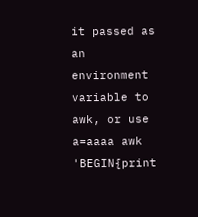it passed as an environment variable to awk, or use a=aaaa awk 'BEGIN{print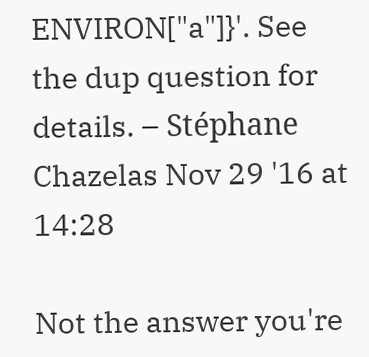ENVIRON["a"]}'. See the dup question for details. – Stéphane Chazelas Nov 29 '16 at 14:28

Not the answer you're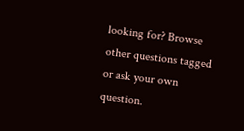looking for? Browse other questions tagged or ask your own question.